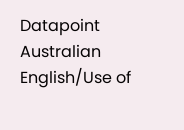Datapoint Australian English/Use of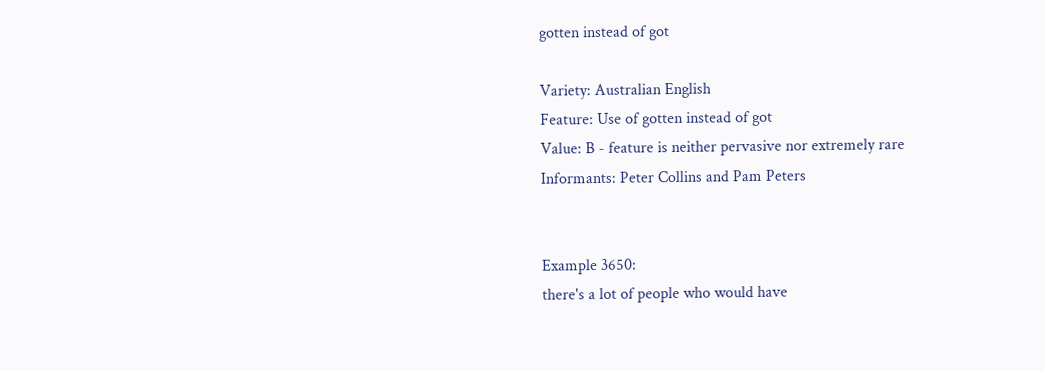gotten instead of got

Variety: Australian English
Feature: Use of gotten instead of got
Value: B - feature is neither pervasive nor extremely rare
Informants: Peter Collins and Pam Peters


Example 3650:
there's a lot of people who would have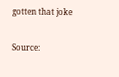gotten that joke

Source: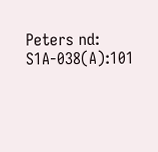Peters nd: S1A-038(A):101